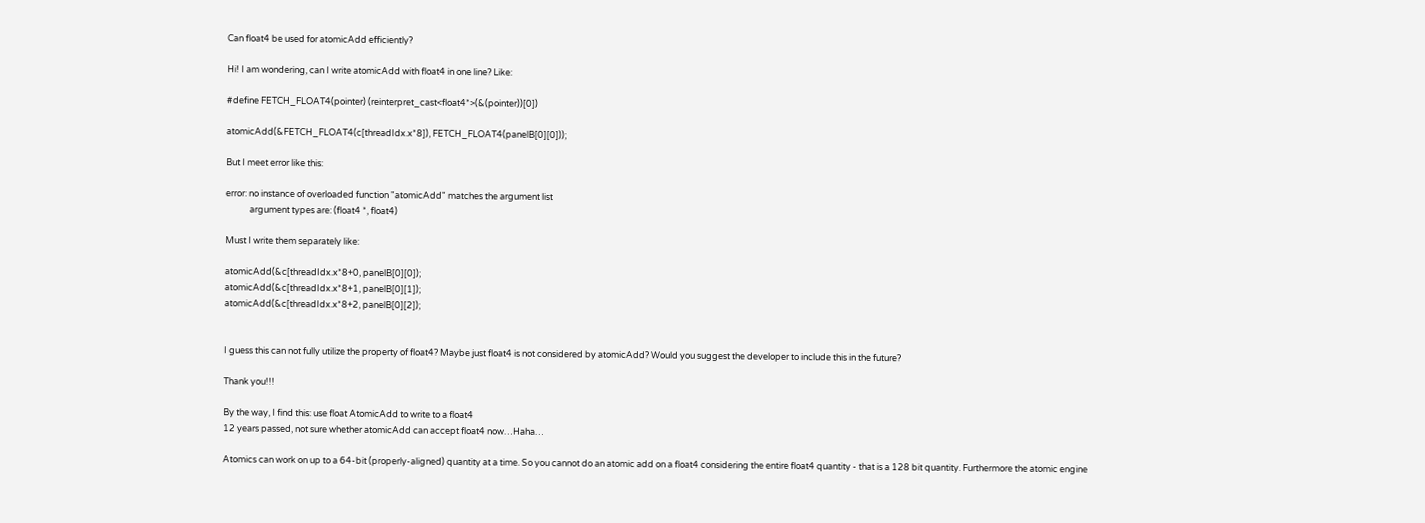Can float4 be used for atomicAdd efficiently?

Hi! I am wondering, can I write atomicAdd with float4 in one line? Like:

#define FETCH_FLOAT4(pointer) (reinterpret_cast<float4*>(&(pointer))[0])

atomicAdd(&FETCH_FLOAT4(c[threadIdx.x*8]), FETCH_FLOAT4(panelB[0][0]));

But I meet error like this:

error: no instance of overloaded function "atomicAdd" matches the argument list
            argument types are: (float4 *, float4)

Must I write them separately like:

atomicAdd(&c[threadIdx.x*8+0, panelB[0][0]);
atomicAdd(&c[threadIdx.x*8+1, panelB[0][1]);
atomicAdd(&c[threadIdx.x*8+2, panelB[0][2]);


I guess this can not fully utilize the property of float4? Maybe just float4 is not considered by atomicAdd? Would you suggest the developer to include this in the future?

Thank you!!!

By the way, I find this: use float AtomicAdd to write to a float4
12 years passed, not sure whether atomicAdd can accept float4 now…Haha…

Atomics can work on up to a 64-bit (properly-aligned) quantity at a time. So you cannot do an atomic add on a float4 considering the entire float4 quantity - that is a 128 bit quantity. Furthermore the atomic engine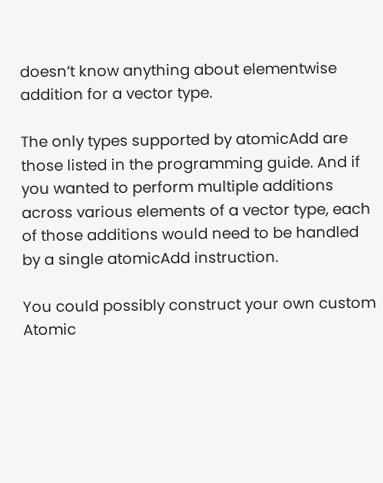doesn’t know anything about elementwise addition for a vector type.

The only types supported by atomicAdd are those listed in the programming guide. And if you wanted to perform multiple additions across various elements of a vector type, each of those additions would need to be handled by a single atomicAdd instruction.

You could possibly construct your own custom Atomic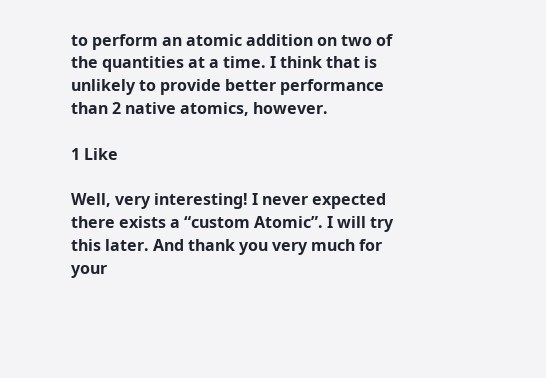to perform an atomic addition on two of the quantities at a time. I think that is unlikely to provide better performance than 2 native atomics, however.

1 Like

Well, very interesting! I never expected there exists a “custom Atomic”. I will try this later. And thank you very much for your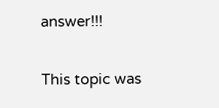answer!!!

This topic was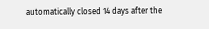automatically closed 14 days after the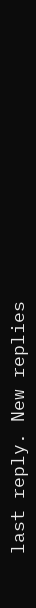last reply. New replies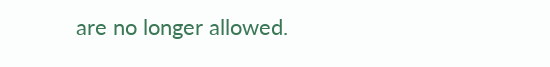are no longer allowed.